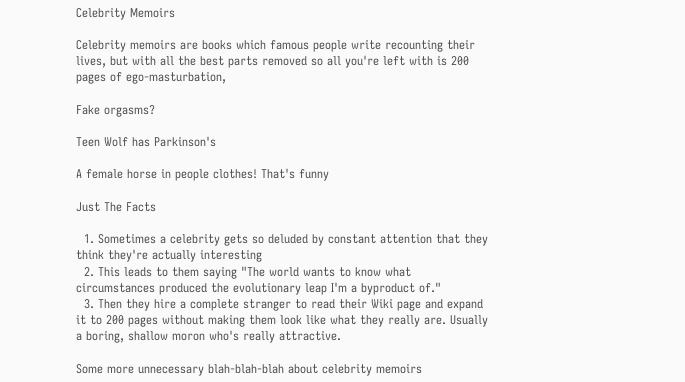Celebrity Memoirs

Celebrity memoirs are books which famous people write recounting their lives, but with all the best parts removed so all you're left with is 200 pages of ego-masturbation,

Fake orgasms?

Teen Wolf has Parkinson's

A female horse in people clothes! That's funny

Just The Facts

  1. Sometimes a celebrity gets so deluded by constant attention that they think they're actually interesting
  2. This leads to them saying "The world wants to know what circumstances produced the evolutionary leap I'm a byproduct of."
  3. Then they hire a complete stranger to read their Wiki page and expand it to 200 pages without making them look like what they really are. Usually a boring, shallow moron who's really attractive.

Some more unnecessary blah-blah-blah about celebrity memoirs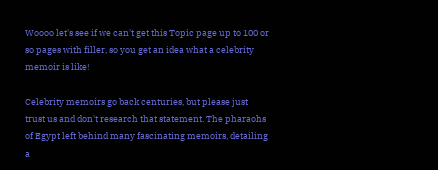Woooo let's see if we can't get this Topic page up to 100 or so pages with filler, so you get an idea what a celebrity memoir is like!

Celebrity memoirs go back centuries, but please just trust us and don't research that statement. The pharaohs of Egypt left behind many fascinating memoirs, detailing a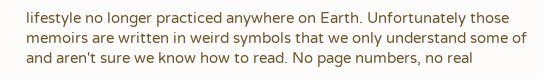lifestyle no longer practiced anywhere on Earth. Unfortunately those memoirs are written in weird symbols that we only understand some of and aren't sure we know how to read. No page numbers, no real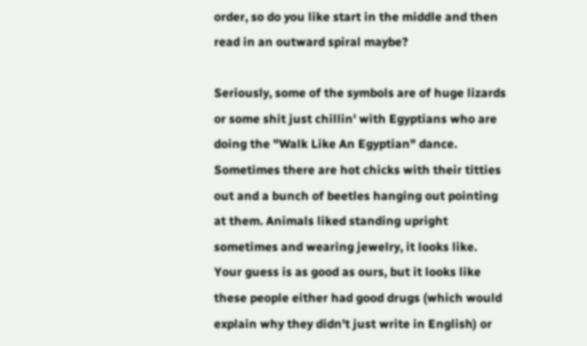order, so do you like start in the middle and then read in an outward spiral maybe?

Seriously, some of the symbols are of huge lizards or some shit just chillin' with Egyptians who are doing the "Walk Like An Egyptian" dance. Sometimes there are hot chicks with their titties out and a bunch of beetles hanging out pointing at them. Animals liked standing upright sometimes and wearing jewelry, it looks like. Your guess is as good as ours, but it looks like these people either had good drugs (which would explain why they didn't just write in English) or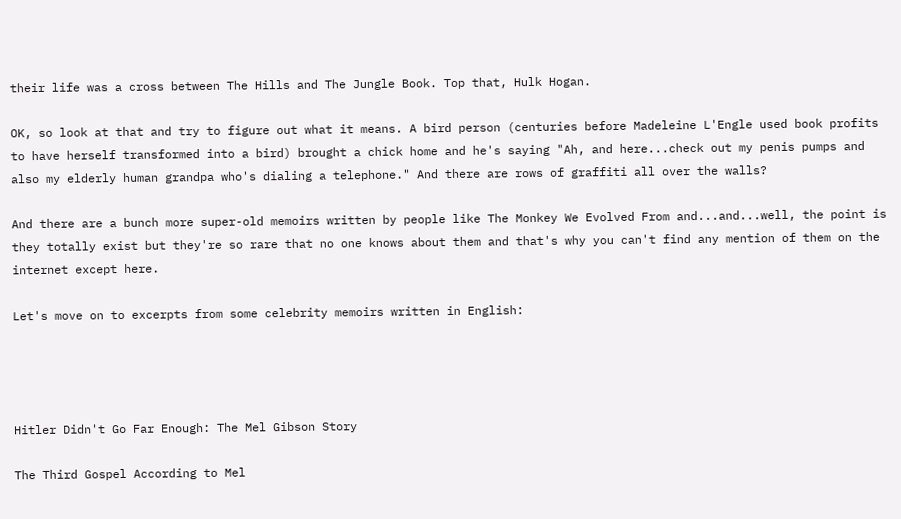their life was a cross between The Hills and The Jungle Book. Top that, Hulk Hogan.

OK, so look at that and try to figure out what it means. A bird person (centuries before Madeleine L'Engle used book profits to have herself transformed into a bird) brought a chick home and he's saying "Ah, and here...check out my penis pumps and also my elderly human grandpa who's dialing a telephone." And there are rows of graffiti all over the walls?

And there are a bunch more super-old memoirs written by people like The Monkey We Evolved From and...and...well, the point is they totally exist but they're so rare that no one knows about them and that's why you can't find any mention of them on the internet except here.

Let's move on to excerpts from some celebrity memoirs written in English:




Hitler Didn't Go Far Enough: The Mel Gibson Story

The Third Gospel According to Mel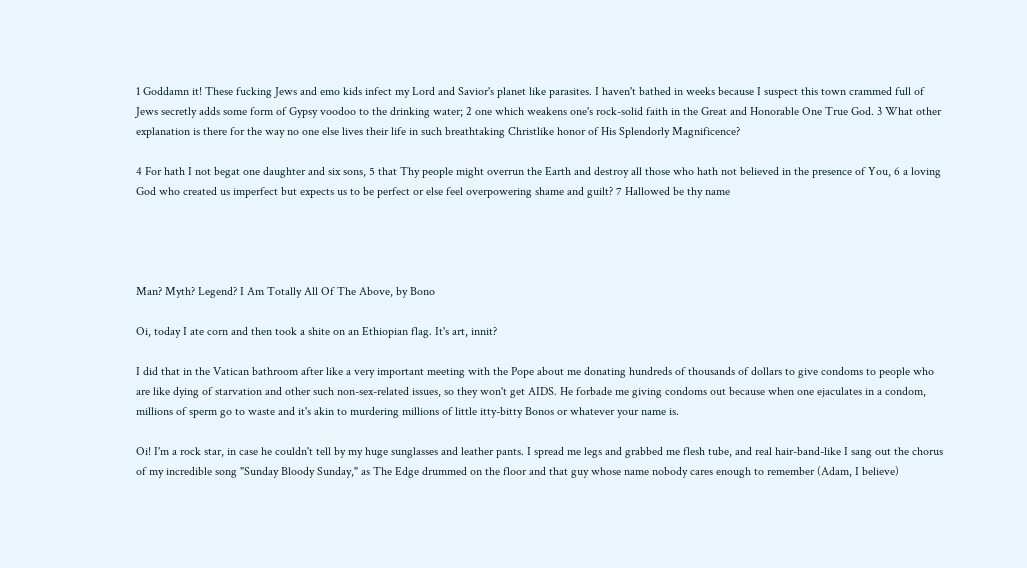1 Goddamn it! These fucking Jews and emo kids infect my Lord and Savior's planet like parasites. I haven't bathed in weeks because I suspect this town crammed full of Jews secretly adds some form of Gypsy voodoo to the drinking water; 2 one which weakens one's rock-solid faith in the Great and Honorable One True God. 3 What other explanation is there for the way no one else lives their life in such breathtaking Christlike honor of His Splendorly Magnificence?

4 For hath I not begat one daughter and six sons, 5 that Thy people might overrun the Earth and destroy all those who hath not believed in the presence of You, 6 a loving God who created us imperfect but expects us to be perfect or else feel overpowering shame and guilt? 7 Hallowed be thy name




Man? Myth? Legend? I Am Totally All Of The Above, by Bono

Oi, today I ate corn and then took a shite on an Ethiopian flag. It's art, innit?

I did that in the Vatican bathroom after like a very important meeting with the Pope about me donating hundreds of thousands of dollars to give condoms to people who are like dying of starvation and other such non-sex-related issues, so they won't get AIDS. He forbade me giving condoms out because when one ejaculates in a condom, millions of sperm go to waste and it's akin to murdering millions of little itty-bitty Bonos or whatever your name is.

Oi! I'm a rock star, in case he couldn't tell by my huge sunglasses and leather pants. I spread me legs and grabbed me flesh tube, and real hair-band-like I sang out the chorus of my incredible song "Sunday Bloody Sunday," as The Edge drummed on the floor and that guy whose name nobody cares enough to remember (Adam, I believe)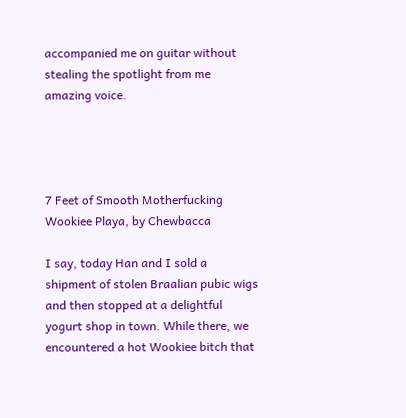accompanied me on guitar without stealing the spotlight from me amazing voice.




7 Feet of Smooth Motherfucking Wookiee Playa, by Chewbacca

I say, today Han and I sold a shipment of stolen Braalian pubic wigs and then stopped at a delightful yogurt shop in town. While there, we encountered a hot Wookiee bitch that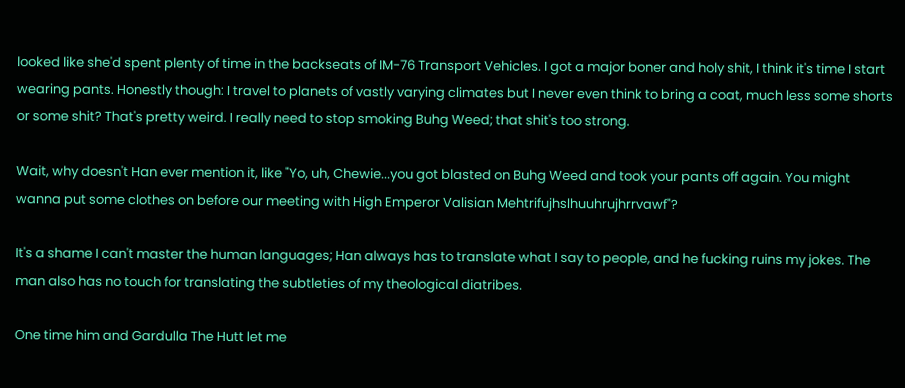looked like she'd spent plenty of time in the backseats of IM-76 Transport Vehicles. I got a major boner and holy shit, I think it's time I start wearing pants. Honestly though: I travel to planets of vastly varying climates but I never even think to bring a coat, much less some shorts or some shit? That's pretty weird. I really need to stop smoking Buhg Weed; that shit's too strong.

Wait, why doesn't Han ever mention it, like "Yo, uh, Chewie...you got blasted on Buhg Weed and took your pants off again. You might wanna put some clothes on before our meeting with High Emperor Valisian Mehtrifujhslhuuhrujhrrvawf"?

It's a shame I can't master the human languages; Han always has to translate what I say to people, and he fucking ruins my jokes. The man also has no touch for translating the subtleties of my theological diatribes.

One time him and Gardulla The Hutt let me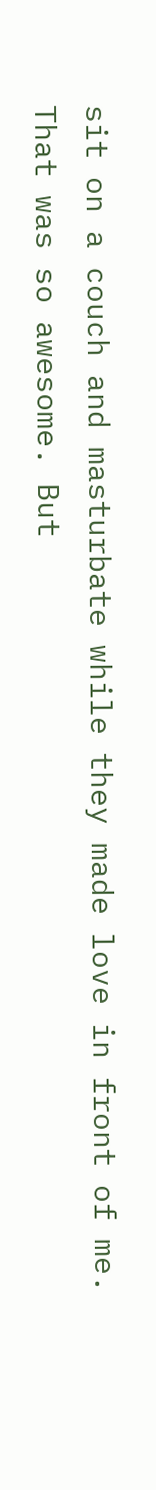sit on a couch and masturbate while they made love in front of me. That was so awesome. But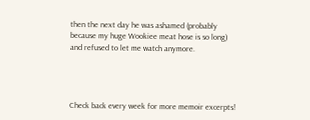then the next day he was ashamed (probably because my huge Wookiee meat hose is so long) and refused to let me watch anymore.




Check back every week for more memoir excerpts!